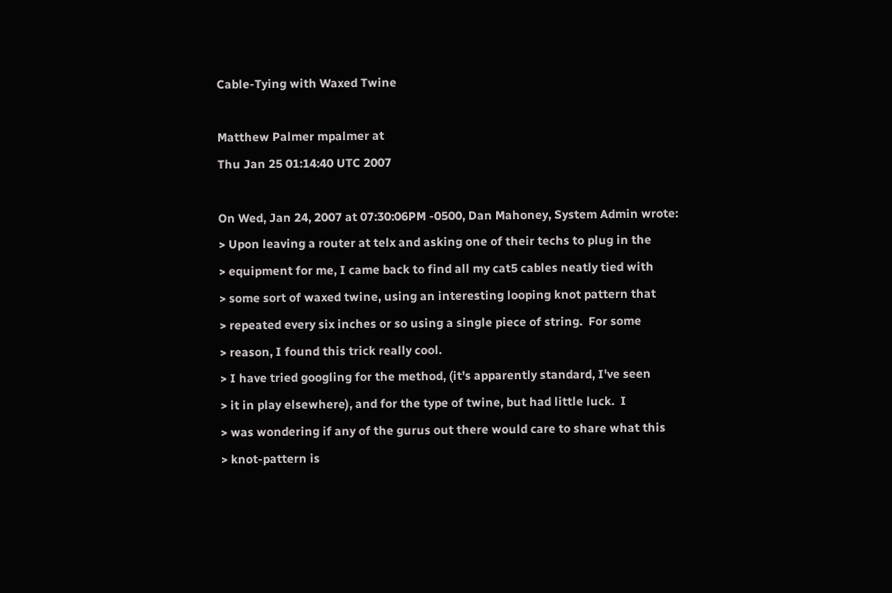Cable-Tying with Waxed Twine

Matthew Palmer mpalmer at
Thu Jan 25 01:14:40 UTC 2007

On Wed, Jan 24, 2007 at 07:30:06PM -0500, Dan Mahoney, System Admin wrote:
> Upon leaving a router at telx and asking one of their techs to plug in the
> equipment for me, I came back to find all my cat5 cables neatly tied with
> some sort of waxed twine, using an interesting looping knot pattern that
> repeated every six inches or so using a single piece of string.  For some
> reason, I found this trick really cool.
> I have tried googling for the method, (it's apparently standard, I've seen
> it in play elsewhere), and for the type of twine, but had little luck.  I
> was wondering if any of the gurus out there would care to share what this
> knot-pattern is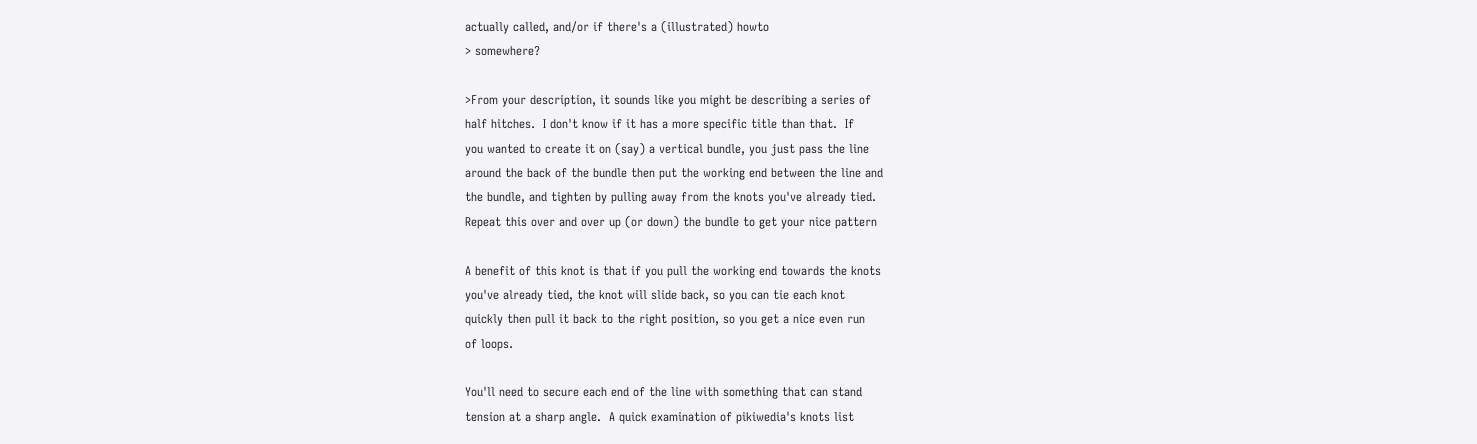actually called, and/or if there's a (illustrated) howto
> somewhere?

>From your description, it sounds like you might be describing a series of
half hitches.  I don't know if it has a more specific title than that.  If
you wanted to create it on (say) a vertical bundle, you just pass the line
around the back of the bundle then put the working end between the line and
the bundle, and tighten by pulling away from the knots you've already tied.
Repeat this over and over up (or down) the bundle to get your nice pattern

A benefit of this knot is that if you pull the working end towards the knots
you've already tied, the knot will slide back, so you can tie each knot
quickly then pull it back to the right position, so you get a nice even run
of loops.

You'll need to secure each end of the line with something that can stand
tension at a sharp angle.  A quick examination of pikiwedia's knots list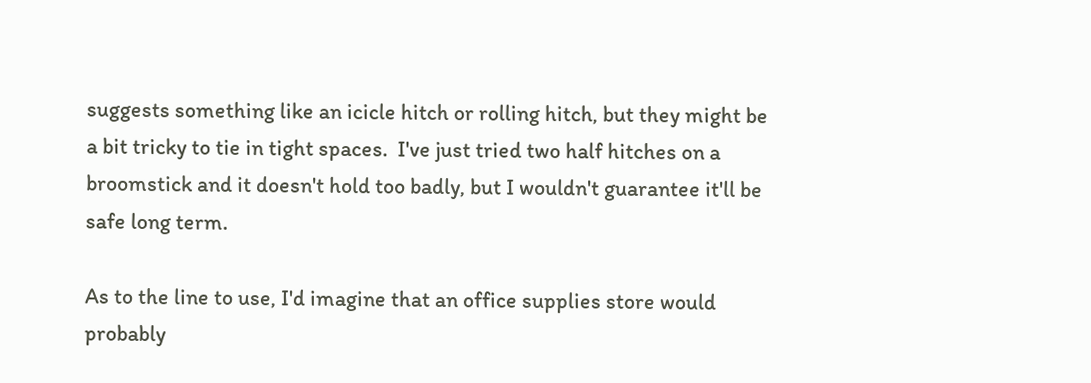suggests something like an icicle hitch or rolling hitch, but they might be
a bit tricky to tie in tight spaces.  I've just tried two half hitches on a
broomstick and it doesn't hold too badly, but I wouldn't guarantee it'll be
safe long term.

As to the line to use, I'd imagine that an office supplies store would
probably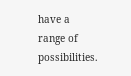have a range of possibilities.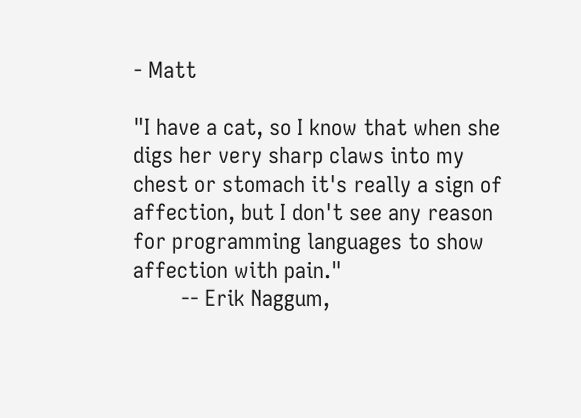- Matt

"I have a cat, so I know that when she digs her very sharp claws into my
chest or stomach it's really a sign of affection, but I don't see any reason
for programming languages to show affection with pain."
        -- Erik Naggum,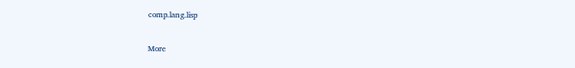comp.lang.lisp

More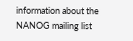information about the NANOG mailing list